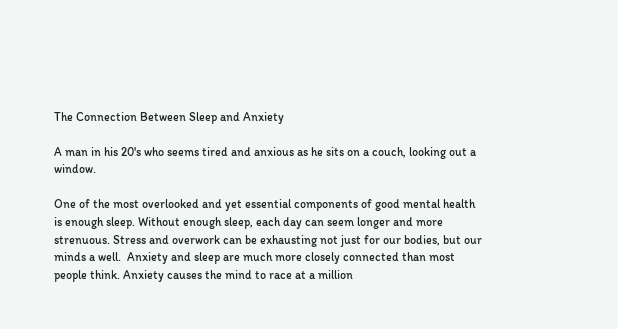The Connection Between Sleep and Anxiety

A man in his 20's who seems tired and anxious as he sits on a couch, looking out a window.

One of the most overlooked and yet essential components of good mental health is enough sleep. Without enough sleep, each day can seem longer and more strenuous. Stress and overwork can be exhausting not just for our bodies, but our minds a well.  Anxiety and sleep are much more closely connected than most people think. Anxiety causes the mind to race at a million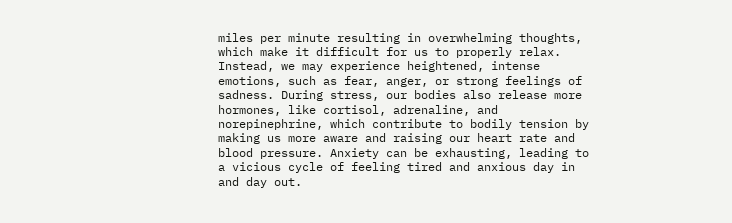miles per minute resulting in overwhelming thoughts, which make it difficult for us to properly relax. Instead, we may experience heightened, intense emotions, such as fear, anger, or strong feelings of sadness. During stress, our bodies also release more hormones, like cortisol, adrenaline, and norepinephrine, which contribute to bodily tension by making us more aware and raising our heart rate and blood pressure. Anxiety can be exhausting, leading to a vicious cycle of feeling tired and anxious day in and day out.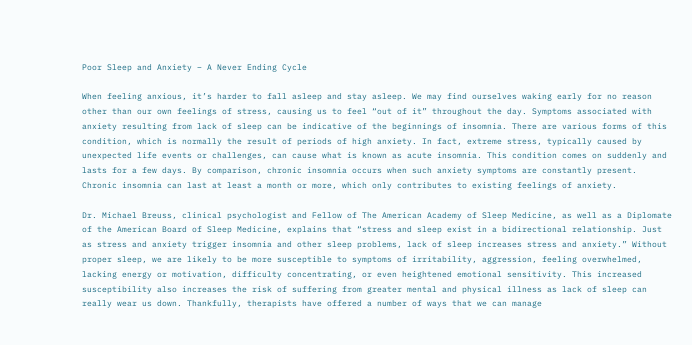Poor Sleep and Anxiety – A Never Ending Cycle

When feeling anxious, it’s harder to fall asleep and stay asleep. We may find ourselves waking early for no reason other than our own feelings of stress, causing us to feel “out of it” throughout the day. Symptoms associated with anxiety resulting from lack of sleep can be indicative of the beginnings of insomnia. There are various forms of this condition, which is normally the result of periods of high anxiety. In fact, extreme stress, typically caused by unexpected life events or challenges, can cause what is known as acute insomnia. This condition comes on suddenly and lasts for a few days. By comparison, chronic insomnia occurs when such anxiety symptoms are constantly present. Chronic insomnia can last at least a month or more, which only contributes to existing feelings of anxiety.

Dr. Michael Breuss, clinical psychologist and Fellow of The American Academy of Sleep Medicine, as well as a Diplomate of the American Board of Sleep Medicine, explains that “stress and sleep exist in a bidirectional relationship. Just as stress and anxiety trigger insomnia and other sleep problems, lack of sleep increases stress and anxiety.” Without proper sleep, we are likely to be more susceptible to symptoms of irritability, aggression, feeling overwhelmed, lacking energy or motivation, difficulty concentrating, or even heightened emotional sensitivity. This increased susceptibility also increases the risk of suffering from greater mental and physical illness as lack of sleep can really wear us down. Thankfully, therapists have offered a number of ways that we can manage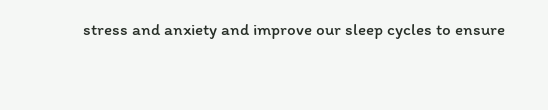stress and anxiety and improve our sleep cycles to ensure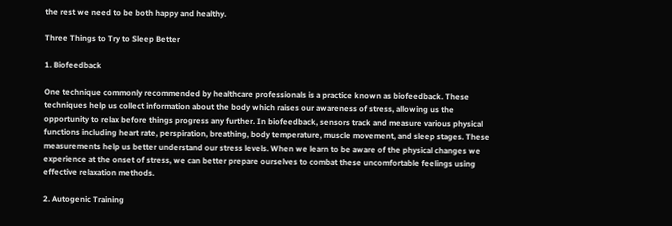the rest we need to be both happy and healthy.

Three Things to Try to Sleep Better

1. Biofeedback

One technique commonly recommended by healthcare professionals is a practice known as biofeedback. These techniques help us collect information about the body which raises our awareness of stress, allowing us the opportunity to relax before things progress any further. In biofeedback, sensors track and measure various physical functions including heart rate, perspiration, breathing, body temperature, muscle movement, and sleep stages. These measurements help us better understand our stress levels. When we learn to be aware of the physical changes we experience at the onset of stress, we can better prepare ourselves to combat these uncomfortable feelings using effective relaxation methods.

2. Autogenic Training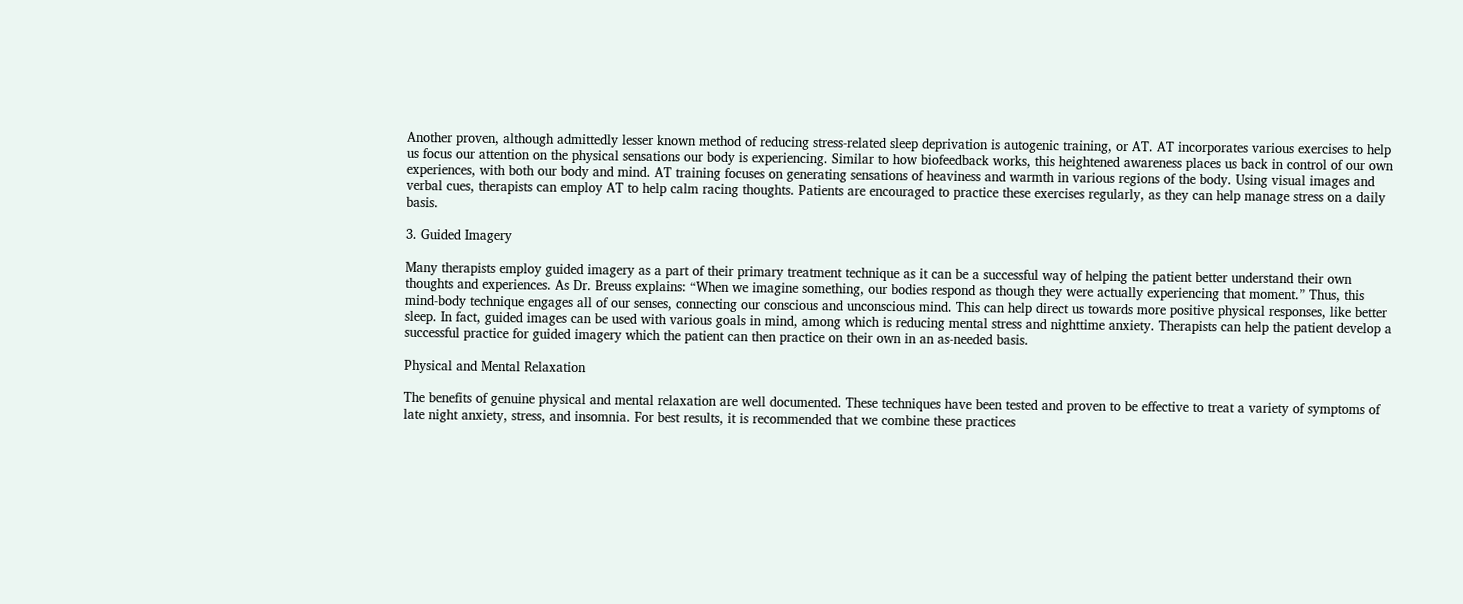Another proven, although admittedly lesser known method of reducing stress-related sleep deprivation is autogenic training, or AT. AT incorporates various exercises to help us focus our attention on the physical sensations our body is experiencing. Similar to how biofeedback works, this heightened awareness places us back in control of our own experiences, with both our body and mind. AT training focuses on generating sensations of heaviness and warmth in various regions of the body. Using visual images and verbal cues, therapists can employ AT to help calm racing thoughts. Patients are encouraged to practice these exercises regularly, as they can help manage stress on a daily basis.

3. Guided Imagery

Many therapists employ guided imagery as a part of their primary treatment technique as it can be a successful way of helping the patient better understand their own thoughts and experiences. As Dr. Breuss explains: “When we imagine something, our bodies respond as though they were actually experiencing that moment.” Thus, this mind-body technique engages all of our senses, connecting our conscious and unconscious mind. This can help direct us towards more positive physical responses, like better sleep. In fact, guided images can be used with various goals in mind, among which is reducing mental stress and nighttime anxiety. Therapists can help the patient develop a successful practice for guided imagery which the patient can then practice on their own in an as-needed basis.

Physical and Mental Relaxation

The benefits of genuine physical and mental relaxation are well documented. These techniques have been tested and proven to be effective to treat a variety of symptoms of late night anxiety, stress, and insomnia. For best results, it is recommended that we combine these practices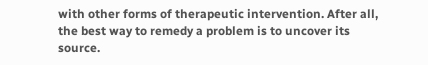with other forms of therapeutic intervention. After all, the best way to remedy a problem is to uncover its source.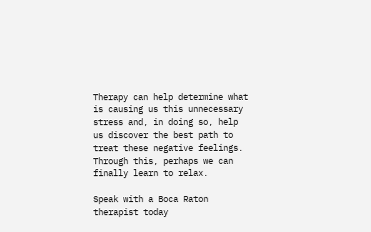Therapy can help determine what is causing us this unnecessary stress and, in doing so, help us discover the best path to treat these negative feelings. Through this, perhaps we can finally learn to relax.

Speak with a Boca Raton therapist today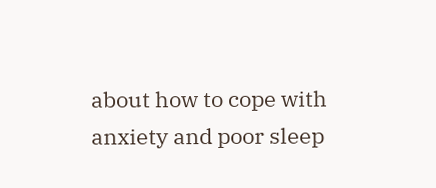about how to cope with anxiety and poor sleep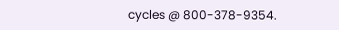cycles @ 800-378-9354.